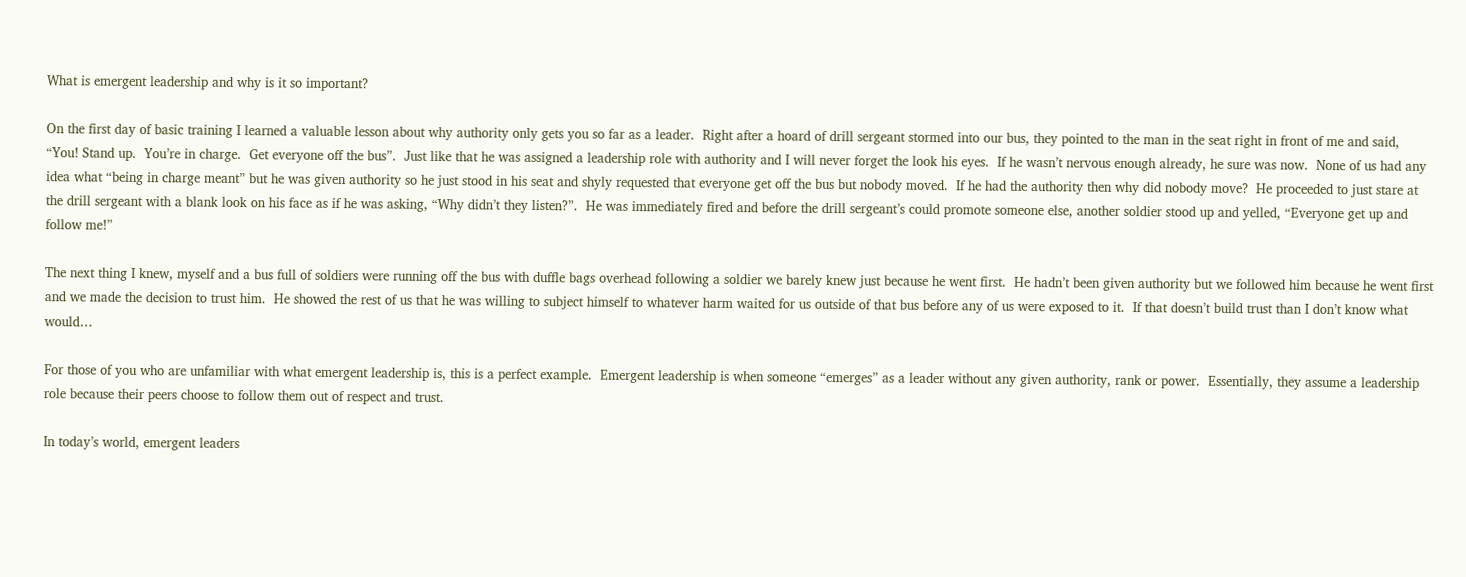What is emergent leadership and why is it so important?

On the first day of basic training I learned a valuable lesson about why authority only gets you so far as a leader.  Right after a hoard of drill sergeant stormed into our bus, they pointed to the man in the seat right in front of me and said, “You! Stand up.  You’re in charge.  Get everyone off the bus”.  Just like that he was assigned a leadership role with authority and I will never forget the look his eyes.  If he wasn’t nervous enough already, he sure was now.  None of us had any idea what “being in charge meant” but he was given authority so he just stood in his seat and shyly requested that everyone get off the bus but nobody moved.  If he had the authority then why did nobody move?  He proceeded to just stare at the drill sergeant with a blank look on his face as if he was asking, “Why didn’t they listen?”.  He was immediately fired and before the drill sergeant’s could promote someone else, another soldier stood up and yelled, “Everyone get up and follow me!”

The next thing I knew, myself and a bus full of soldiers were running off the bus with duffle bags overhead following a soldier we barely knew just because he went first.  He hadn’t been given authority but we followed him because he went first and we made the decision to trust him.  He showed the rest of us that he was willing to subject himself to whatever harm waited for us outside of that bus before any of us were exposed to it.  If that doesn’t build trust than I don’t know what would…

For those of you who are unfamiliar with what emergent leadership is, this is a perfect example.  Emergent leadership is when someone “emerges” as a leader without any given authority, rank or power.  Essentially, they assume a leadership role because their peers choose to follow them out of respect and trust.

In today’s world, emergent leaders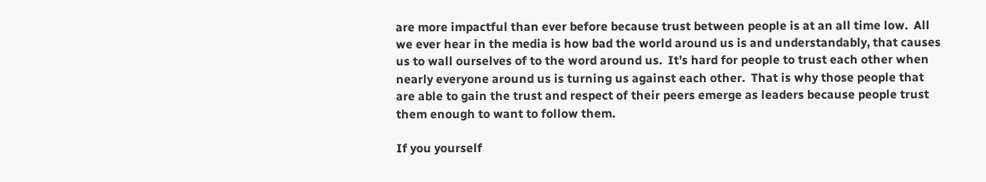are more impactful than ever before because trust between people is at an all time low.  All we ever hear in the media is how bad the world around us is and understandably, that causes us to wall ourselves of to the word around us.  It’s hard for people to trust each other when nearly everyone around us is turning us against each other.  That is why those people that are able to gain the trust and respect of their peers emerge as leaders because people trust them enough to want to follow them.

If you yourself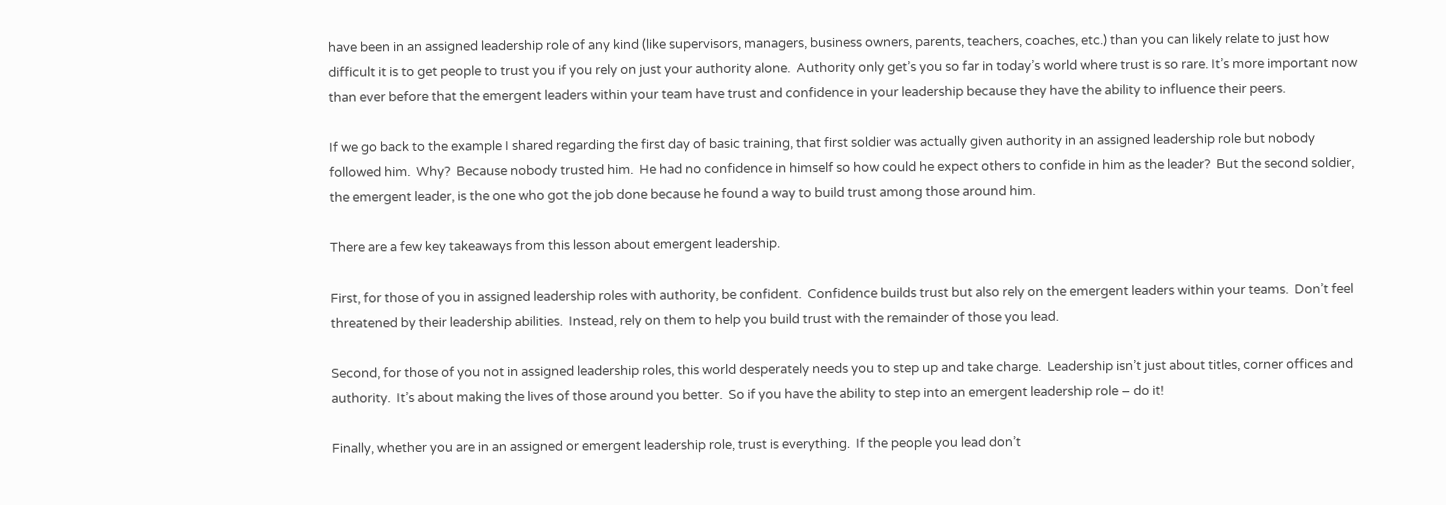have been in an assigned leadership role of any kind (like supervisors, managers, business owners, parents, teachers, coaches, etc.) than you can likely relate to just how difficult it is to get people to trust you if you rely on just your authority alone.  Authority only get’s you so far in today’s world where trust is so rare. It’s more important now than ever before that the emergent leaders within your team have trust and confidence in your leadership because they have the ability to influence their peers.

If we go back to the example I shared regarding the first day of basic training, that first soldier was actually given authority in an assigned leadership role but nobody followed him.  Why?  Because nobody trusted him.  He had no confidence in himself so how could he expect others to confide in him as the leader?  But the second soldier, the emergent leader, is the one who got the job done because he found a way to build trust among those around him.

There are a few key takeaways from this lesson about emergent leadership.

First, for those of you in assigned leadership roles with authority, be confident.  Confidence builds trust but also rely on the emergent leaders within your teams.  Don’t feel threatened by their leadership abilities.  Instead, rely on them to help you build trust with the remainder of those you lead.

Second, for those of you not in assigned leadership roles, this world desperately needs you to step up and take charge.  Leadership isn’t just about titles, corner offices and authority.  It’s about making the lives of those around you better.  So if you have the ability to step into an emergent leadership role – do it!

Finally, whether you are in an assigned or emergent leadership role, trust is everything.  If the people you lead don’t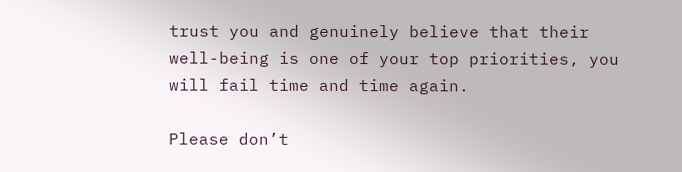trust you and genuinely believe that their well-being is one of your top priorities, you will fail time and time again.

Please don’t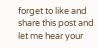forget to like and share this post and let me hear your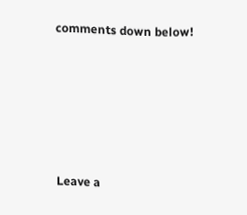comments down below!







Leave a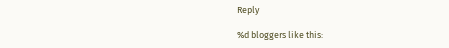Reply

%d bloggers like this: